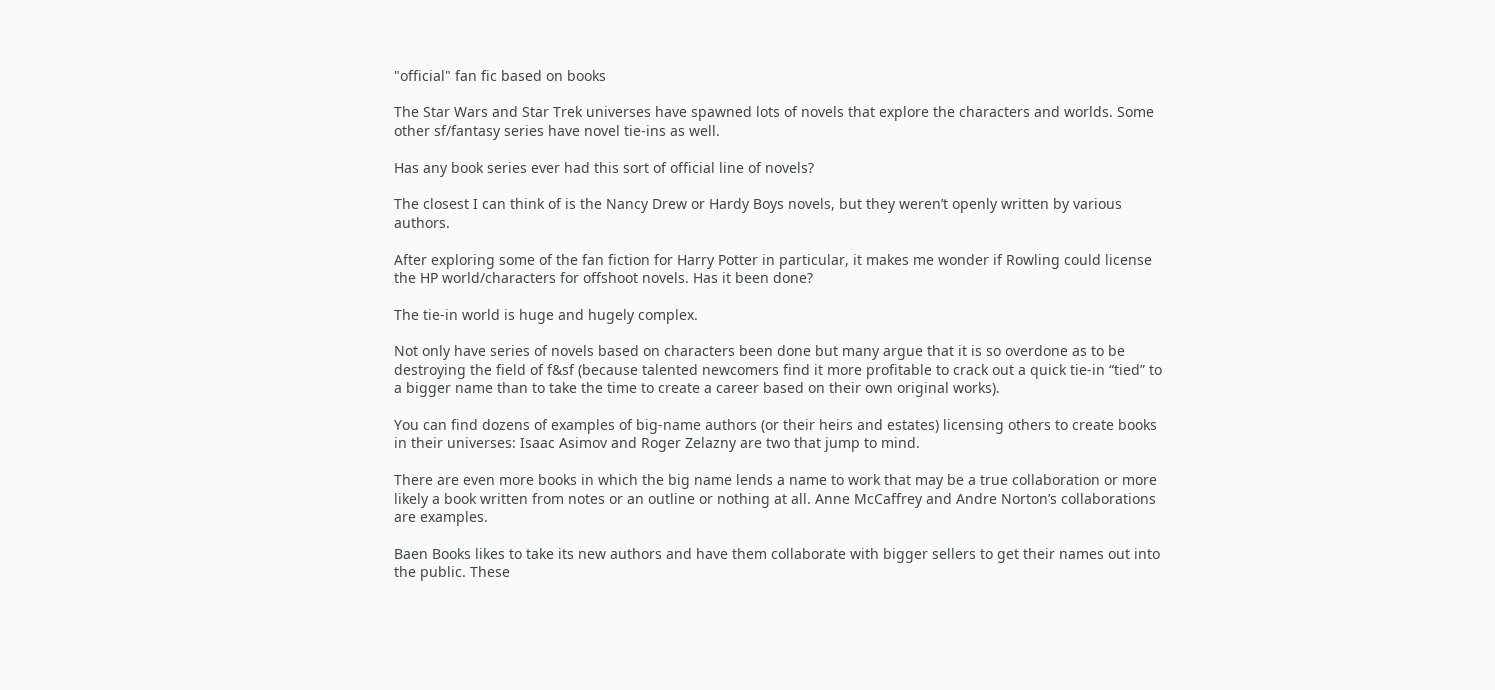"official" fan fic based on books

The Star Wars and Star Trek universes have spawned lots of novels that explore the characters and worlds. Some other sf/fantasy series have novel tie-ins as well.

Has any book series ever had this sort of official line of novels?

The closest I can think of is the Nancy Drew or Hardy Boys novels, but they weren’t openly written by various authors.

After exploring some of the fan fiction for Harry Potter in particular, it makes me wonder if Rowling could license the HP world/characters for offshoot novels. Has it been done?

The tie-in world is huge and hugely complex.

Not only have series of novels based on characters been done but many argue that it is so overdone as to be destroying the field of f&sf (because talented newcomers find it more profitable to crack out a quick tie-in “tied” to a bigger name than to take the time to create a career based on their own original works).

You can find dozens of examples of big-name authors (or their heirs and estates) licensing others to create books in their universes: Isaac Asimov and Roger Zelazny are two that jump to mind.

There are even more books in which the big name lends a name to work that may be a true collaboration or more likely a book written from notes or an outline or nothing at all. Anne McCaffrey and Andre Norton’s collaborations are examples.

Baen Books likes to take its new authors and have them collaborate with bigger sellers to get their names out into the public. These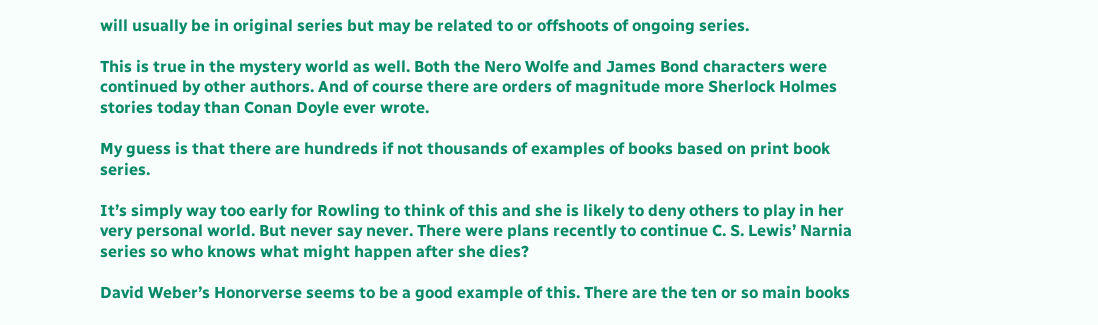will usually be in original series but may be related to or offshoots of ongoing series.

This is true in the mystery world as well. Both the Nero Wolfe and James Bond characters were continued by other authors. And of course there are orders of magnitude more Sherlock Holmes stories today than Conan Doyle ever wrote.

My guess is that there are hundreds if not thousands of examples of books based on print book series.

It’s simply way too early for Rowling to think of this and she is likely to deny others to play in her very personal world. But never say never. There were plans recently to continue C. S. Lewis’ Narnia series so who knows what might happen after she dies?

David Weber’s Honorverse seems to be a good example of this. There are the ten or so main books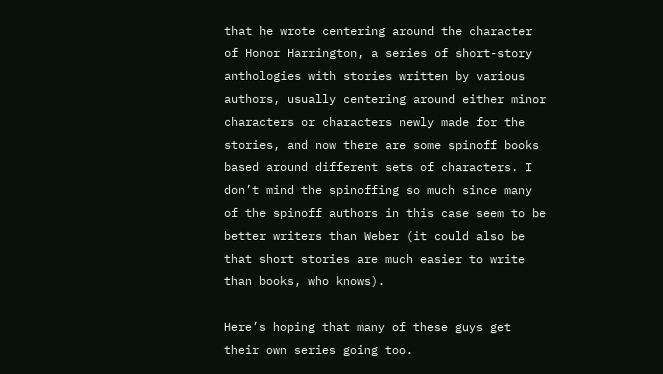that he wrote centering around the character of Honor Harrington, a series of short-story anthologies with stories written by various authors, usually centering around either minor characters or characters newly made for the stories, and now there are some spinoff books based around different sets of characters. I don’t mind the spinoffing so much since many of the spinoff authors in this case seem to be better writers than Weber (it could also be that short stories are much easier to write than books, who knows).

Here’s hoping that many of these guys get their own series going too.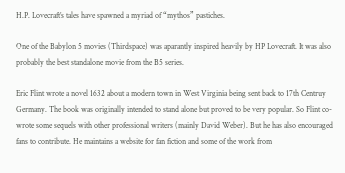H.P. Lovecraft’s tales have spawned a myriad of “mythos” pastiches.

One of the Babylon 5 movies (Thirdspace) was aparantly inspired heavily by HP Lovecraft. It was also probably the best standalone movie from the B5 series.

Eric Flint wrote a novel 1632 about a modern town in West Virginia being sent back to 17th Centruy Germany. The book was originally intended to stand alone but proved to be very popular. So Flint co-wrote some sequels with other professional writers (mainly David Weber). But he has also encouraged fans to contribute. He maintains a website for fan fiction and some of the work from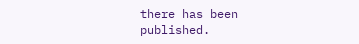there has been published.